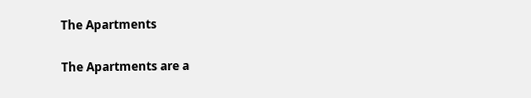The Apartments

The Apartments are a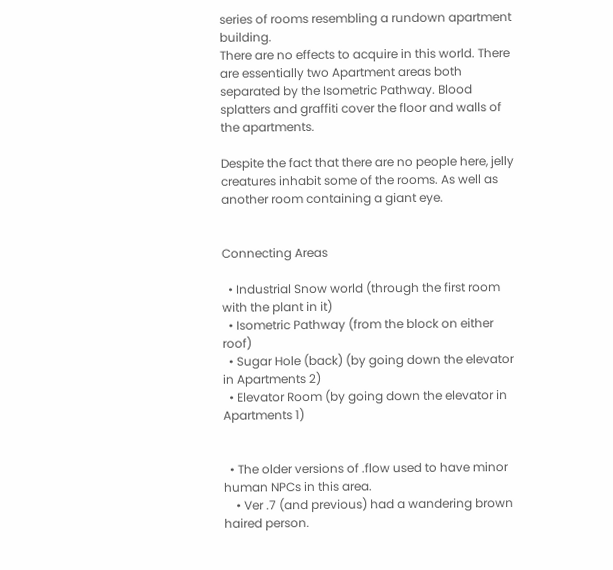series of rooms resembling a rundown apartment building.
There are no effects to acquire in this world. There are essentially two Apartment areas both separated by the Isometric Pathway. Blood splatters and graffiti cover the floor and walls of the apartments.

Despite the fact that there are no people here, jelly creatures inhabit some of the rooms. As well as another room containing a giant eye.


Connecting Areas

  • Industrial Snow world (through the first room with the plant in it)
  • Isometric Pathway (from the block on either roof)
  • Sugar Hole (back) (by going down the elevator in Apartments 2)
  • Elevator Room (by going down the elevator in Apartments 1)


  • The older versions of .flow used to have minor human NPCs in this area.
    • Ver .7 (and previous) had a wandering brown haired person.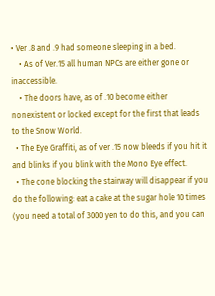• Ver .8 and .9 had someone sleeping in a bed.
    • As of Ver.15 all human NPCs are either gone or inaccessible.
    • The doors have, as of .10 become either nonexistent or locked except for the first that leads to the Snow World.
  • The Eye Graffiti, as of ver .15 now bleeds if you hit it and blinks if you blink with the Mono Eye effect.
  • The cone blocking the stairway will disappear if you do the following: eat a cake at the sugar hole 10 times (you need a total of 3000 yen to do this, and you can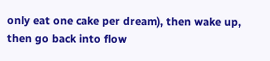only eat one cake per dream), then wake up, then go back into flow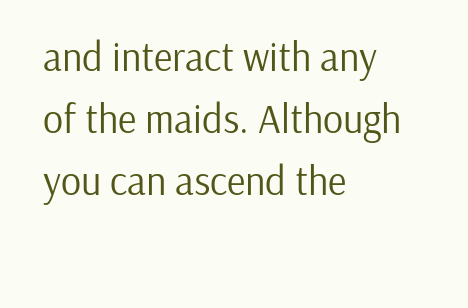and interact with any of the maids. Although you can ascend the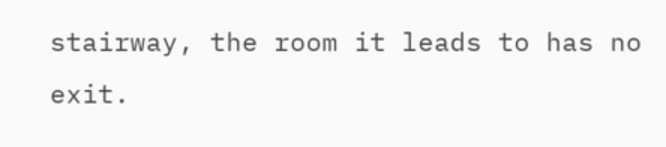stairway, the room it leads to has no exit.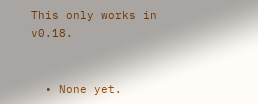This only works in v0.18.


  • None yet.